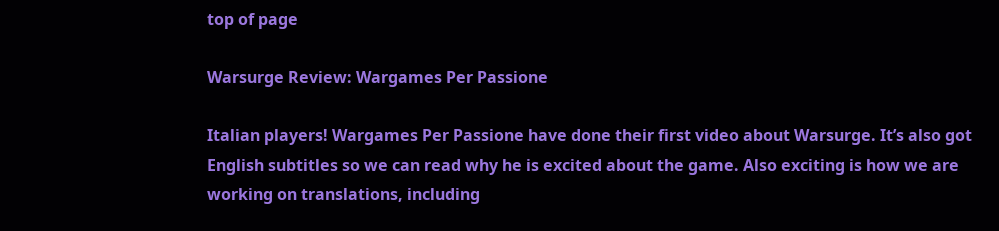top of page

Warsurge Review: Wargames Per Passione

Italian players! Wargames Per Passione have done their first video about Warsurge. It’s also got English subtitles so we can read why he is excited about the game. Also exciting is how we are working on translations, including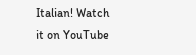Italian! Watch it on YouTube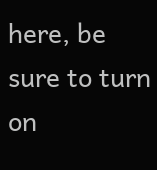here, be sure to turn on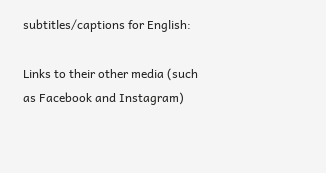subtitles/captions for English:

Links to their other media (such as Facebook and Instagram)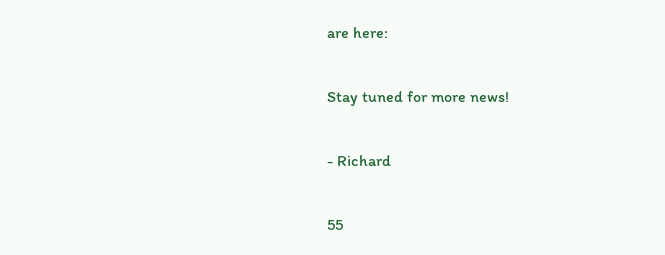are here:

Stay tuned for more news!

- Richard

55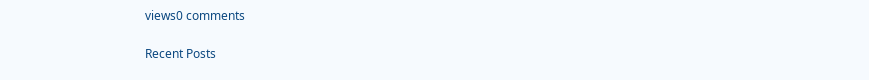views0 comments

Recent Posts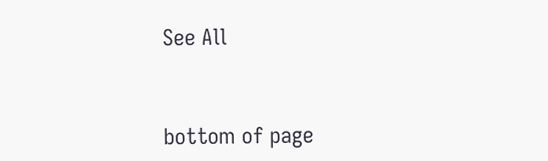See All


bottom of page